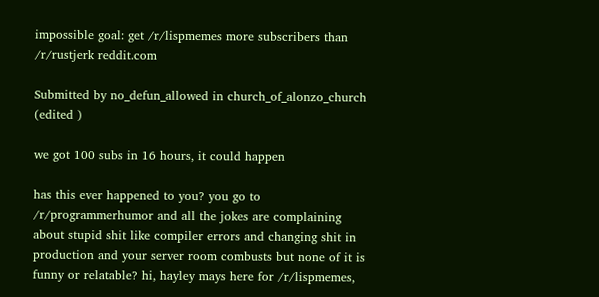impossible goal: get /r/lispmemes more subscribers than /r/rustjerk reddit.com

Submitted by no_defun_allowed in church_of_alonzo_church (edited )

we got 100 subs in 16 hours, it could happen

has this ever happened to you? you go to /r/programmerhumor and all the jokes are complaining about stupid shit like compiler errors and changing shit in production and your server room combusts but none of it is funny or relatable? hi, hayley mays here for /r/lispmemes,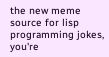the new meme source for lisp programming jokes, you're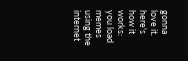gonna love it. here's how it works: you load memes using the internet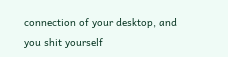connection of your desktop, and you shit yourself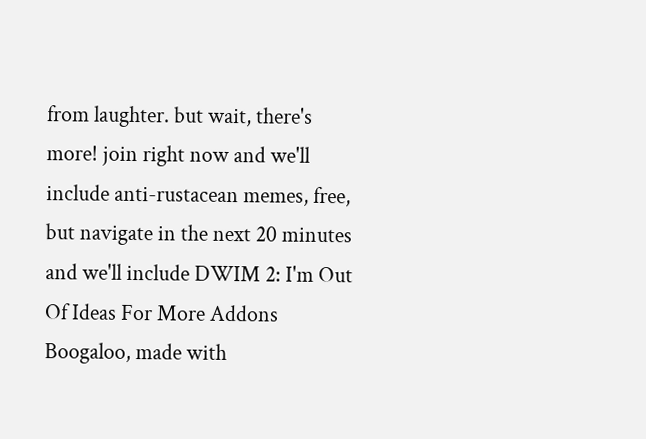from laughter. but wait, there's more! join right now and we'll include anti-rustacean memes, free, but navigate in the next 20 minutes and we'll include DWIM 2: I'm Out Of Ideas For More Addons Boogaloo, made with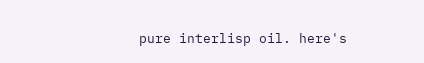pure interlisp oil. here's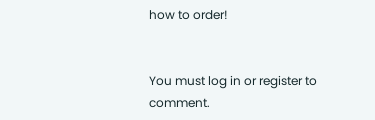how to order!


You must log in or register to comment.